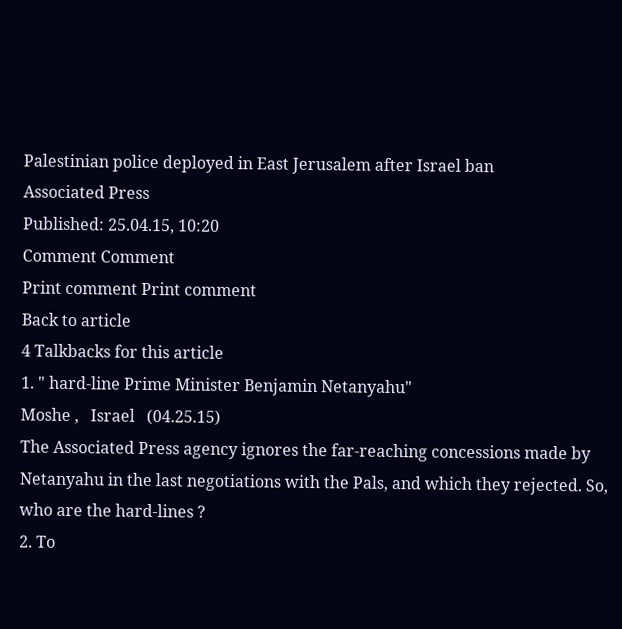Palestinian police deployed in East Jerusalem after Israel ban
Associated Press
Published: 25.04.15, 10:20
Comment Comment
Print comment Print comment
Back to article
4 Talkbacks for this article
1. " hard-line Prime Minister Benjamin Netanyahu"
Moshe ,   Israel   (04.25.15)
The Associated Press agency ignores the far-reaching concessions made by Netanyahu in the last negotiations with the Pals, and which they rejected. So, who are the hard-lines ?
2. To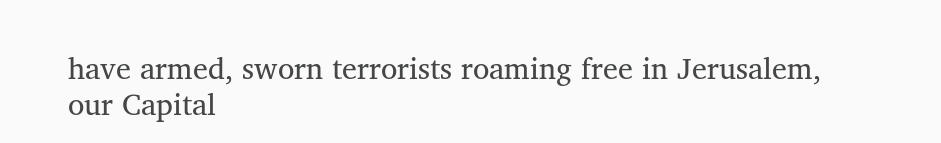have armed, sworn terrorists roaming free in Jerusalem,
our Capital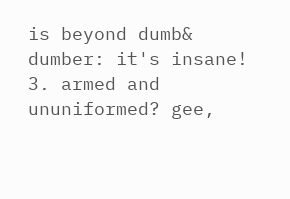is beyond dumb& dumber: it's insane!
3. armed and ununiformed? gee,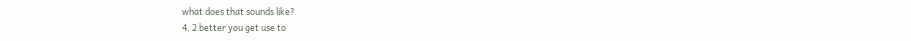what does that sounds like?
4. 2 better you get use to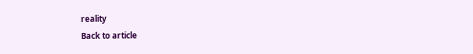reality
Back to article